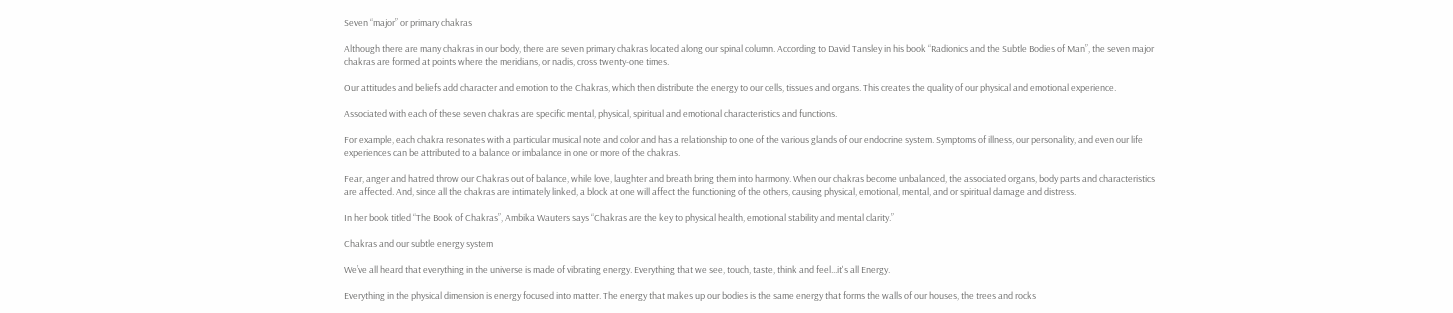Seven “major” or primary chakras

Although there are many chakras in our body, there are seven primary chakras located along our spinal column. According to David Tansley in his book “Radionics and the Subtle Bodies of Man”, the seven major chakras are formed at points where the meridians, or nadis, cross twenty-one times.

Our attitudes and beliefs add character and emotion to the Chakras, which then distribute the energy to our cells, tissues and organs. This creates the quality of our physical and emotional experience.

Associated with each of these seven chakras are specific mental, physical, spiritual and emotional characteristics and functions.

For example, each chakra resonates with a particular musical note and color and has a relationship to one of the various glands of our endocrine system. Symptoms of illness, our personality, and even our life experiences can be attributed to a balance or imbalance in one or more of the chakras.

Fear, anger and hatred throw our Chakras out of balance, while love, laughter and breath bring them into harmony. When our chakras become unbalanced, the associated organs, body parts and characteristics are affected. And, since all the chakras are intimately linked, a block at one will affect the functioning of the others, causing physical, emotional, mental, and or spiritual damage and distress.

In her book titled “The Book of Chakras”, Ambika Wauters says “Chakras are the key to physical health, emotional stability and mental clarity.”

Chakras and our subtle energy system

We’ve all heard that everything in the universe is made of vibrating energy. Everything that we see, touch, taste, think and feel...it's all Energy.

Everything in the physical dimension is energy focused into matter. The energy that makes up our bodies is the same energy that forms the walls of our houses, the trees and rocks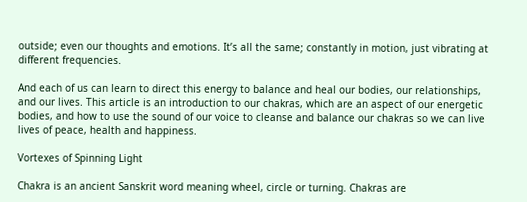outside; even our thoughts and emotions. It’s all the same; constantly in motion, just vibrating at different frequencies.

And each of us can learn to direct this energy to balance and heal our bodies, our relationships, and our lives. This article is an introduction to our chakras, which are an aspect of our energetic bodies, and how to use the sound of our voice to cleanse and balance our chakras so we can live lives of peace, health and happiness.

Vortexes of Spinning Light

Chakra is an ancient Sanskrit word meaning wheel, circle or turning. Chakras are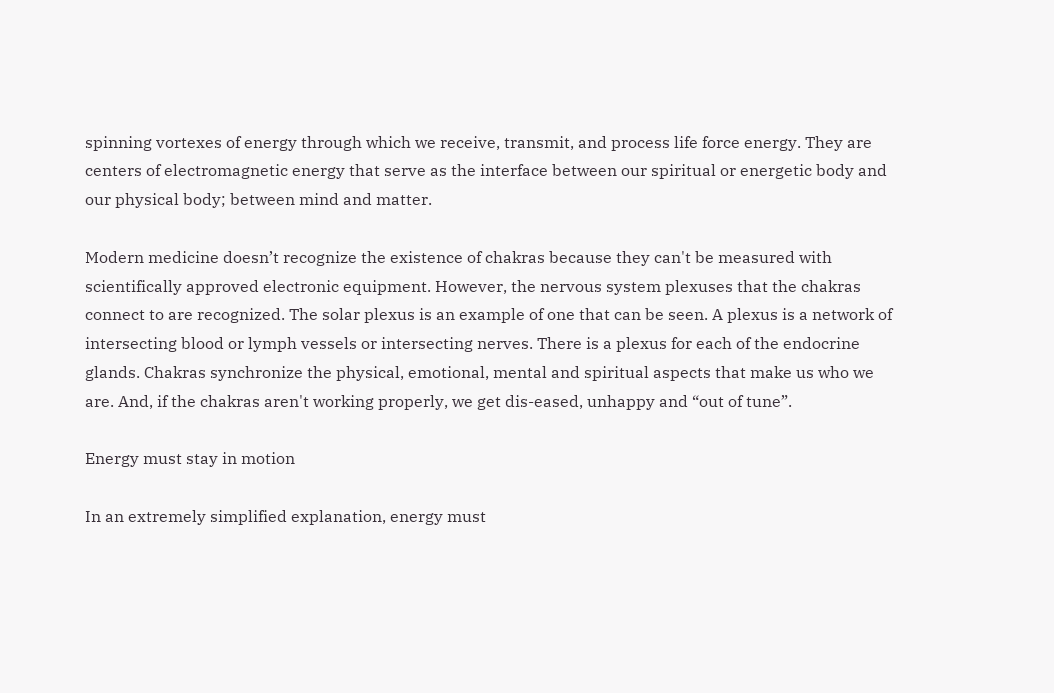spinning vortexes of energy through which we receive, transmit, and process life force energy. They are centers of electromagnetic energy that serve as the interface between our spiritual or energetic body and our physical body; between mind and matter.

Modern medicine doesn’t recognize the existence of chakras because they can't be measured with scientifically approved electronic equipment. However, the nervous system plexuses that the chakras connect to are recognized. The solar plexus is an example of one that can be seen. A plexus is a network of intersecting blood or lymph vessels or intersecting nerves. There is a plexus for each of the endocrine glands. Chakras synchronize the physical, emotional, mental and spiritual aspects that make us who we are. And, if the chakras aren't working properly, we get dis-eased, unhappy and “out of tune”.

Energy must stay in motion

In an extremely simplified explanation, energy must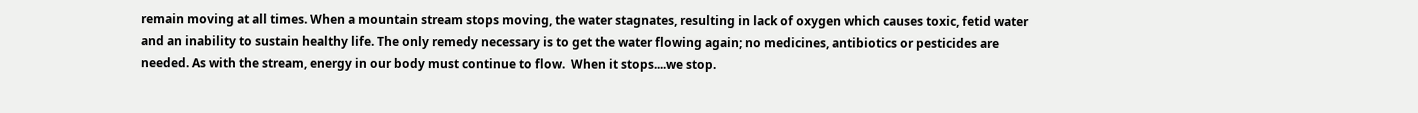remain moving at all times. When a mountain stream stops moving, the water stagnates, resulting in lack of oxygen which causes toxic, fetid water and an inability to sustain healthy life. The only remedy necessary is to get the water flowing again; no medicines, antibiotics or pesticides are needed. As with the stream, energy in our body must continue to flow.  When it stops....we stop.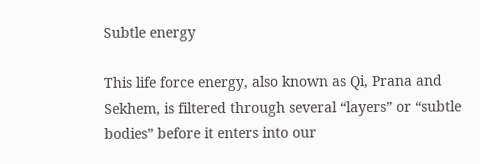Subtle energy

This life force energy, also known as Qi, Prana and Sekhem, is filtered through several “layers” or “subtle bodies” before it enters into our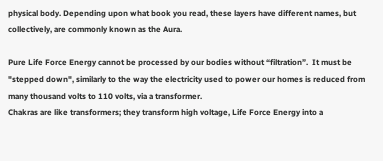physical body. Depending upon what book you read, these layers have different names, but collectively, are commonly known as the Aura.

Pure Life Force Energy cannot be processed by our bodies without “filtration”.  It must be "stepped down", similarly to the way the electricity used to power our homes is reduced from many thousand volts to 110 volts, via a transformer.
Chakras are like transformers; they transform high voltage, Life Force Energy into a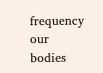frequency our bodies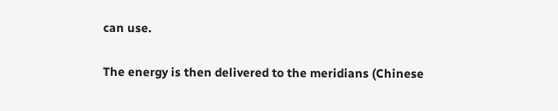can use.

The energy is then delivered to the meridians (Chinese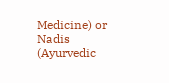Medicine) or Nadis (Ayurvedic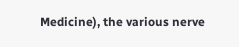Medicine), the various nerve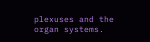plexuses and the organ systems.